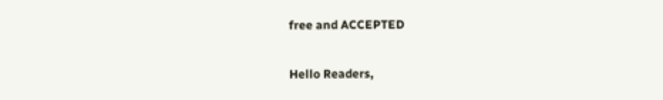free and ACCEPTED

Hello Readers,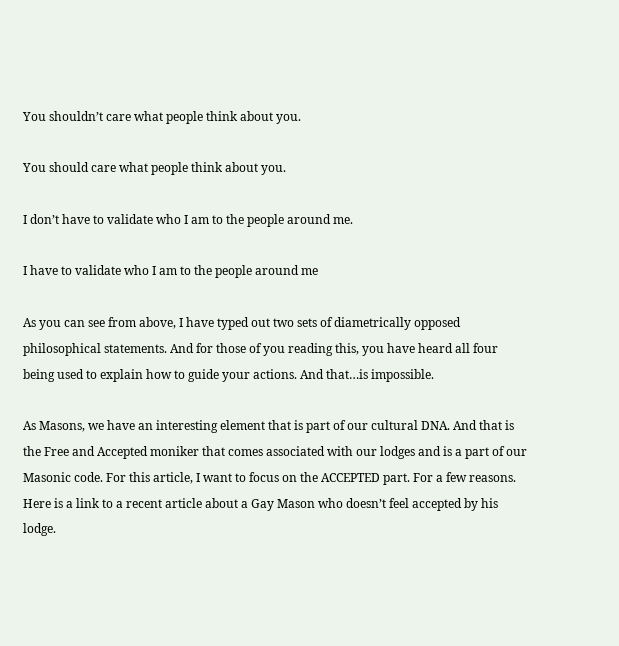You shouldn’t care what people think about you.

You should care what people think about you.

I don’t have to validate who I am to the people around me.

I have to validate who I am to the people around me

As you can see from above, I have typed out two sets of diametrically opposed philosophical statements. And for those of you reading this, you have heard all four being used to explain how to guide your actions. And that…is impossible.

As Masons, we have an interesting element that is part of our cultural DNA. And that is the Free and Accepted moniker that comes associated with our lodges and is a part of our Masonic code. For this article, I want to focus on the ACCEPTED part. For a few reasons. Here is a link to a recent article about a Gay Mason who doesn’t feel accepted by his lodge.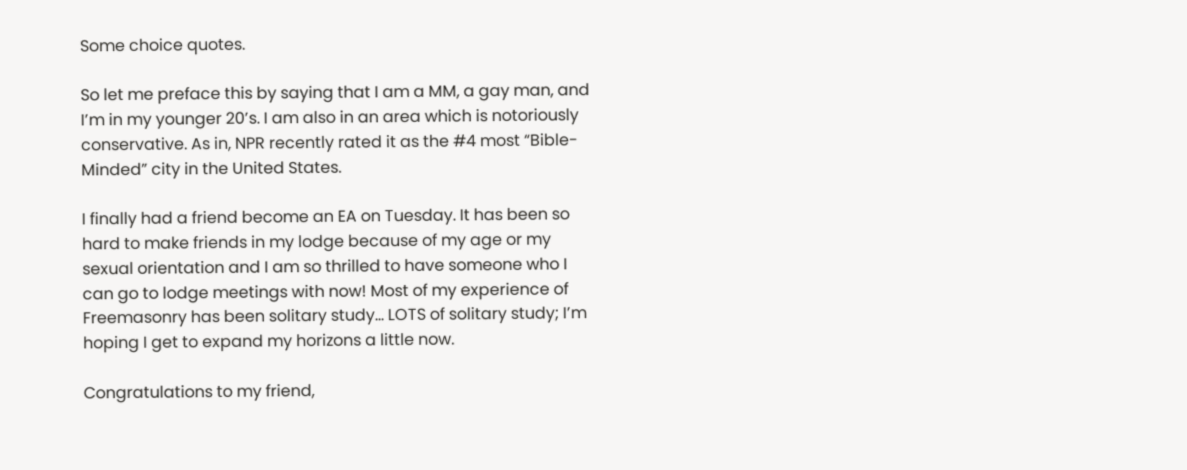Some choice quotes.

So let me preface this by saying that I am a MM, a gay man, and I’m in my younger 20’s. I am also in an area which is notoriously conservative. As in, NPR recently rated it as the #4 most “Bible-Minded” city in the United States.

I finally had a friend become an EA on Tuesday. It has been so hard to make friends in my lodge because of my age or my sexual orientation and I am so thrilled to have someone who I can go to lodge meetings with now! Most of my experience of Freemasonry has been solitary study… LOTS of solitary study; I’m hoping I get to expand my horizons a little now.

Congratulations to my friend,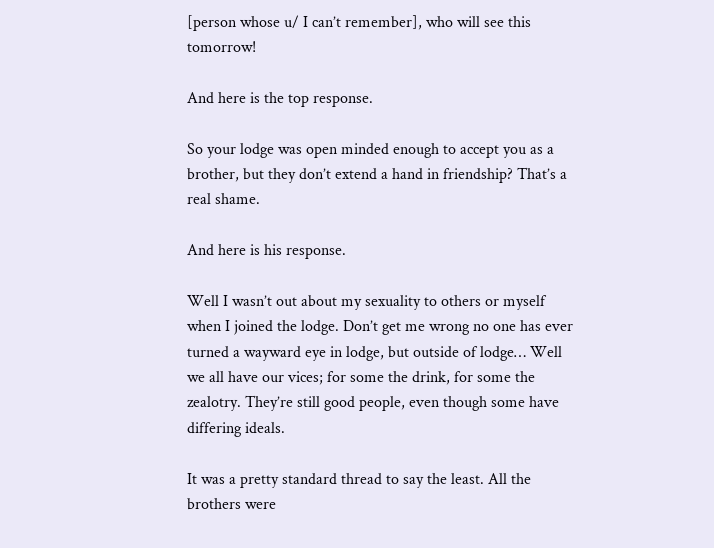[person whose u/ I can’t remember], who will see this tomorrow!

And here is the top response.

So your lodge was open minded enough to accept you as a brother, but they don’t extend a hand in friendship? That’s a real shame.

And here is his response.

Well I wasn’t out about my sexuality to others or myself when I joined the lodge. Don’t get me wrong no one has ever turned a wayward eye in lodge, but outside of lodge… Well we all have our vices; for some the drink, for some the zealotry. They’re still good people, even though some have differing ideals.

It was a pretty standard thread to say the least. All the brothers were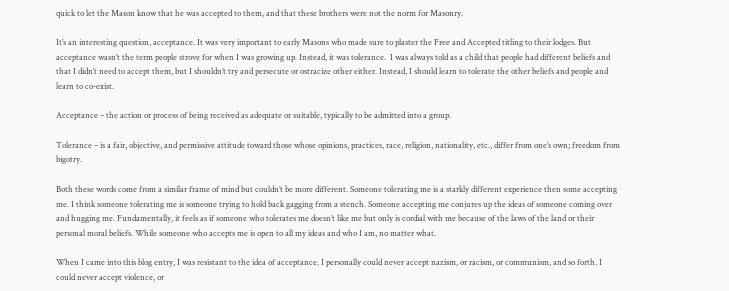quick to let the Mason know that he was accepted to them, and that these brothers were not the norm for Masonry.

It’s an interesting question, acceptance. It was very important to early Masons who made sure to plaster the Free and Accepted titling to their lodges. But acceptance wasn’t the term people strove for when I was growing up. Instead, it was tolerance.  I was always told as a child that people had different beliefs and that I didn’t need to accept them, but I shouldn’t try and persecute or ostracize other either. Instead, I should learn to tolerate the other beliefs and people and learn to co-exist.

Acceptance – the action or process of being received as adequate or suitable, typically to be admitted into a group.

Tolerance – is a fair, objective, and permissive attitude toward those whose opinions, practices, race, religion, nationality, etc., differ from one’s own; freedom from bigotry.

Both these words come from a similar frame of mind but couldn’t be more different. Someone tolerating me is a starkly different experience then some accepting me. I think someone tolerating me is someone trying to hold back gagging from a stench. Someone accepting me conjures up the ideas of someone coming over and hugging me. Fundamentally, it feels as if someone who tolerates me doesn’t like me but only is cordial with me because of the laws of the land or their personal moral beliefs. While someone who accepts me is open to all my ideas and who I am, no matter what.

When I came into this blog entry, I was resistant to the idea of acceptance. I personally could never accept nazism, or racism, or communism, and so forth. I could never accept violence, or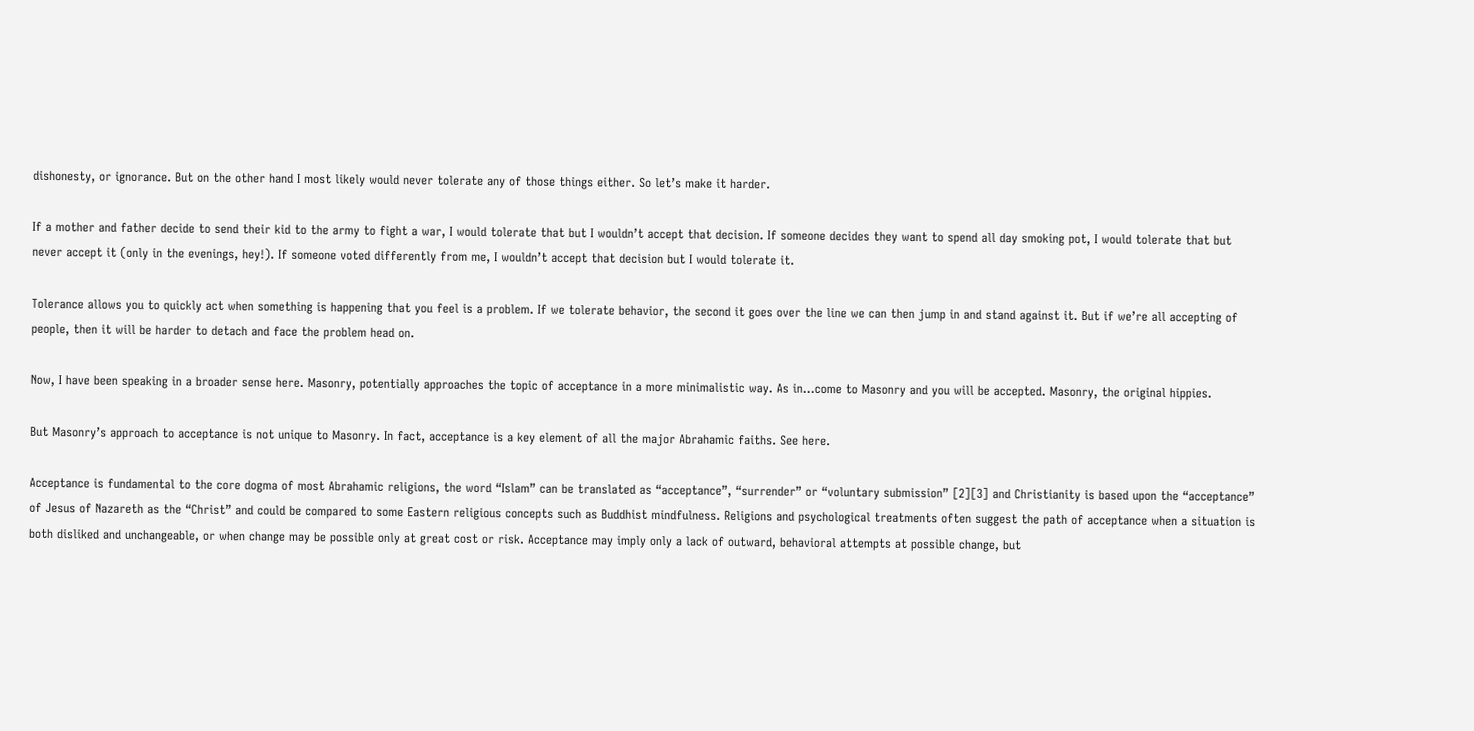dishonesty, or ignorance. But on the other hand I most likely would never tolerate any of those things either. So let’s make it harder.

If a mother and father decide to send their kid to the army to fight a war, I would tolerate that but I wouldn’t accept that decision. If someone decides they want to spend all day smoking pot, I would tolerate that but never accept it (only in the evenings, hey!). If someone voted differently from me, I wouldn’t accept that decision but I would tolerate it.

Tolerance allows you to quickly act when something is happening that you feel is a problem. If we tolerate behavior, the second it goes over the line we can then jump in and stand against it. But if we’re all accepting of people, then it will be harder to detach and face the problem head on.

Now, I have been speaking in a broader sense here. Masonry, potentially approaches the topic of acceptance in a more minimalistic way. As in…come to Masonry and you will be accepted. Masonry, the original hippies.

But Masonry’s approach to acceptance is not unique to Masonry. In fact, acceptance is a key element of all the major Abrahamic faiths. See here.

Acceptance is fundamental to the core dogma of most Abrahamic religions, the word “Islam” can be translated as “acceptance”, “surrender” or “voluntary submission” [2][3] and Christianity is based upon the “acceptance” of Jesus of Nazareth as the “Christ” and could be compared to some Eastern religious concepts such as Buddhist mindfulness. Religions and psychological treatments often suggest the path of acceptance when a situation is both disliked and unchangeable, or when change may be possible only at great cost or risk. Acceptance may imply only a lack of outward, behavioral attempts at possible change, but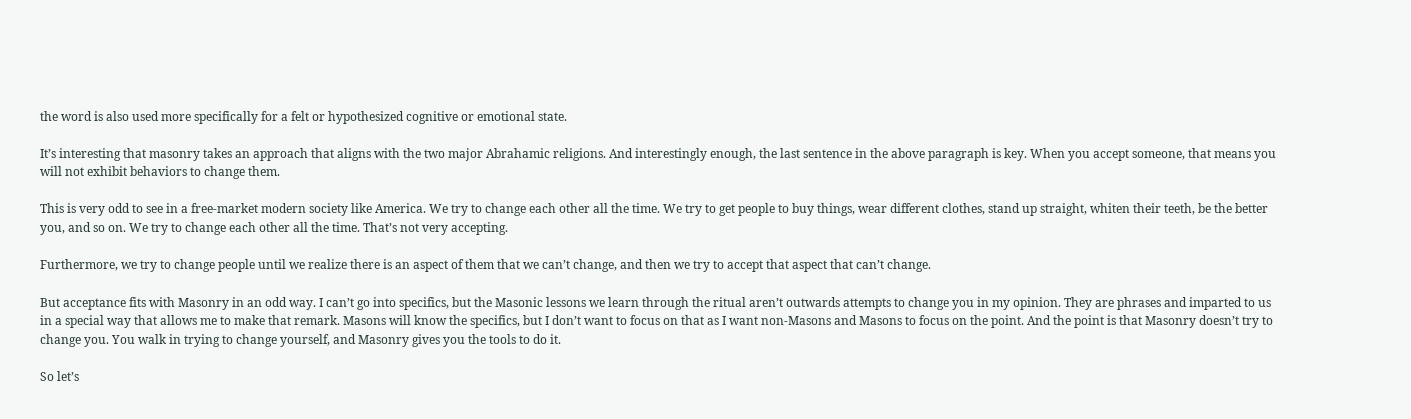the word is also used more specifically for a felt or hypothesized cognitive or emotional state.

It’s interesting that masonry takes an approach that aligns with the two major Abrahamic religions. And interestingly enough, the last sentence in the above paragraph is key. When you accept someone, that means you will not exhibit behaviors to change them.

This is very odd to see in a free-market modern society like America. We try to change each other all the time. We try to get people to buy things, wear different clothes, stand up straight, whiten their teeth, be the better you, and so on. We try to change each other all the time. That’s not very accepting.

Furthermore, we try to change people until we realize there is an aspect of them that we can’t change, and then we try to accept that aspect that can’t change.

But acceptance fits with Masonry in an odd way. I can’t go into specifics, but the Masonic lessons we learn through the ritual aren’t outwards attempts to change you in my opinion. They are phrases and imparted to us in a special way that allows me to make that remark. Masons will know the specifics, but I don’t want to focus on that as I want non-Masons and Masons to focus on the point. And the point is that Masonry doesn’t try to change you. You walk in trying to change yourself, and Masonry gives you the tools to do it.

So let’s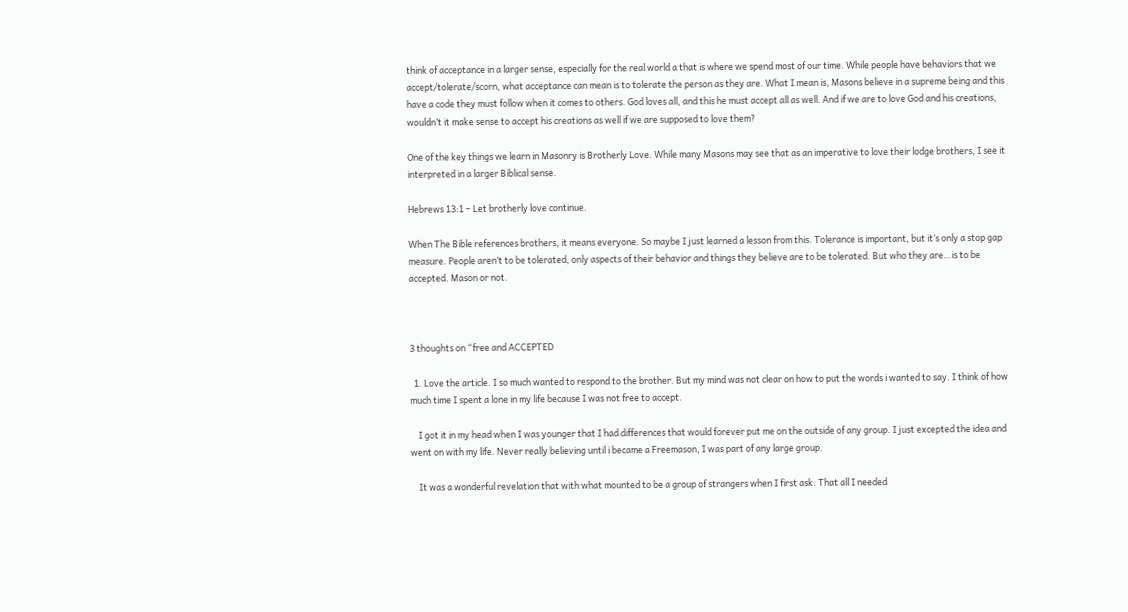think of acceptance in a larger sense, especially for the real world a that is where we spend most of our time. While people have behaviors that we accept/tolerate/scorn, what acceptance can mean is to tolerate the person as they are. What I mean is, Masons believe in a supreme being and this have a code they must follow when it comes to others. God loves all, and this he must accept all as well. And if we are to love God and his creations, wouldn’t it make sense to accept his creations as well if we are supposed to love them?

One of the key things we learn in Masonry is Brotherly Love. While many Masons may see that as an imperative to love their lodge brothers, I see it interpreted in a larger Biblical sense.

Hebrews 13:1 – Let brotherly love continue.

When The Bible references brothers, it means everyone. So maybe I just learned a lesson from this. Tolerance is important, but it’s only a stop gap measure. People aren’t to be tolerated, only aspects of their behavior and things they believe are to be tolerated. But who they are…is to be accepted. Mason or not.



3 thoughts on “free and ACCEPTED

  1. Love the article. I so much wanted to respond to the brother. But my mind was not clear on how to put the words i wanted to say. I think of how much time I spent a lone in my life because I was not free to accept.

    I got it in my head when I was younger that I had differences that would forever put me on the outside of any group. I just excepted the idea and went on with my life. Never really believing until i became a Freemason, I was part of any large group.

    It was a wonderful revelation that with what mounted to be a group of strangers when I first ask. That all I needed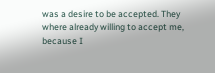was a desire to be accepted. They where already willing to accept me, because I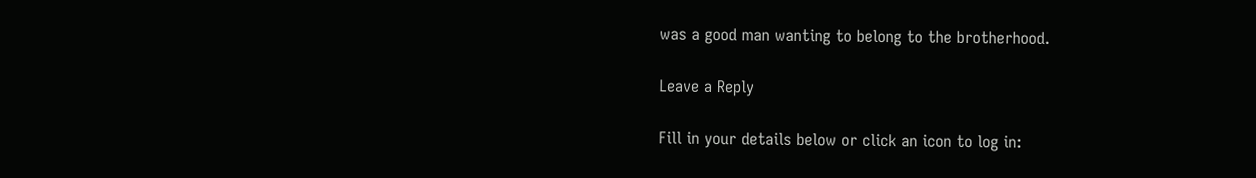was a good man wanting to belong to the brotherhood.

Leave a Reply

Fill in your details below or click an icon to log in: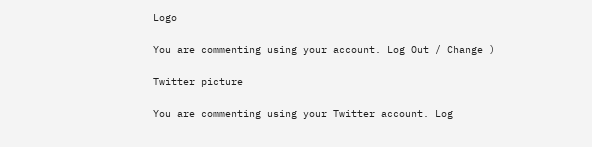Logo

You are commenting using your account. Log Out / Change )

Twitter picture

You are commenting using your Twitter account. Log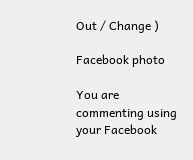Out / Change )

Facebook photo

You are commenting using your Facebook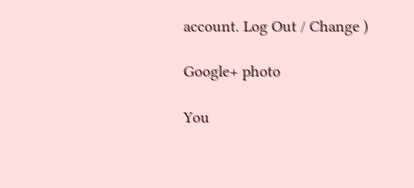account. Log Out / Change )

Google+ photo

You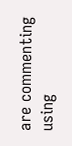are commenting using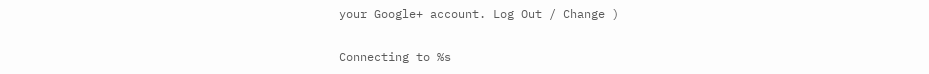your Google+ account. Log Out / Change )

Connecting to %s